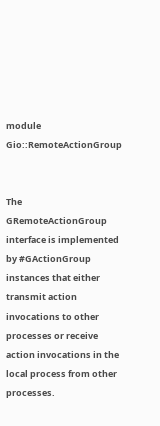module Gio::RemoteActionGroup


The GRemoteActionGroup interface is implemented by #GActionGroup instances that either transmit action invocations to other processes or receive action invocations in the local process from other processes.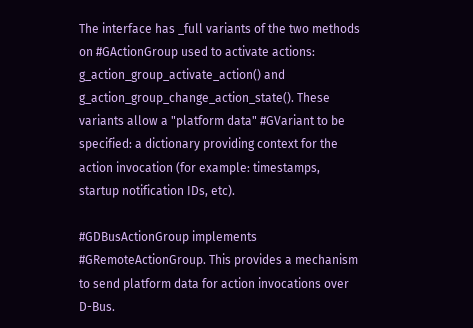The interface has _full variants of the two methods on #GActionGroup used to activate actions: g_action_group_activate_action() and g_action_group_change_action_state(). These variants allow a "platform data" #GVariant to be specified: a dictionary providing context for the action invocation (for example: timestamps, startup notification IDs, etc).

#GDBusActionGroup implements #GRemoteActionGroup. This provides a mechanism to send platform data for action invocations over D-Bus.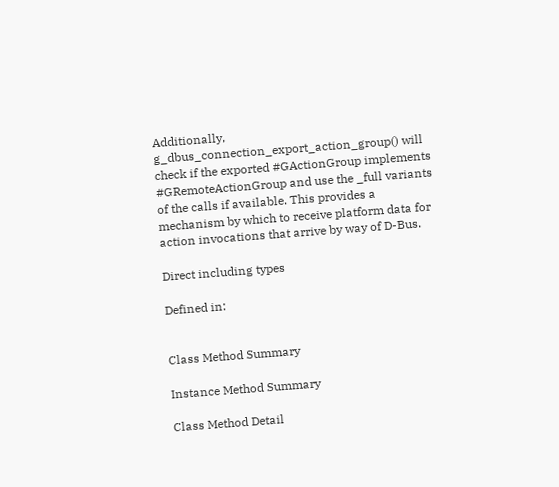Additionally, g_dbus_connection_export_action_group() will check if the exported #GActionGroup implements #GRemoteActionGroup and use the _full variants of the calls if available. This provides a mechanism by which to receive platform data for action invocations that arrive by way of D-Bus.

Direct including types

Defined in:


Class Method Summary

Instance Method Summary

Class Method Detail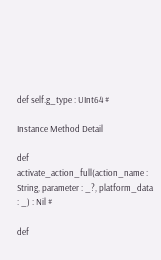def self.g_type : UInt64 #

Instance Method Detail

def activate_action_full(action_name : String, parameter : _?, platform_data : _) : Nil #

def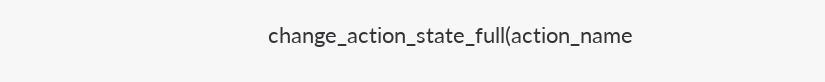change_action_state_full(action_name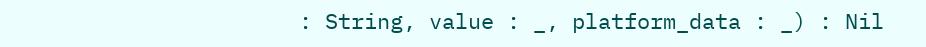: String, value : _, platform_data : _) : Nil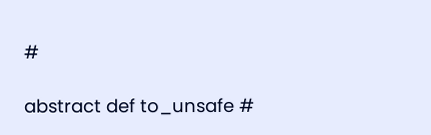#

abstract def to_unsafe #